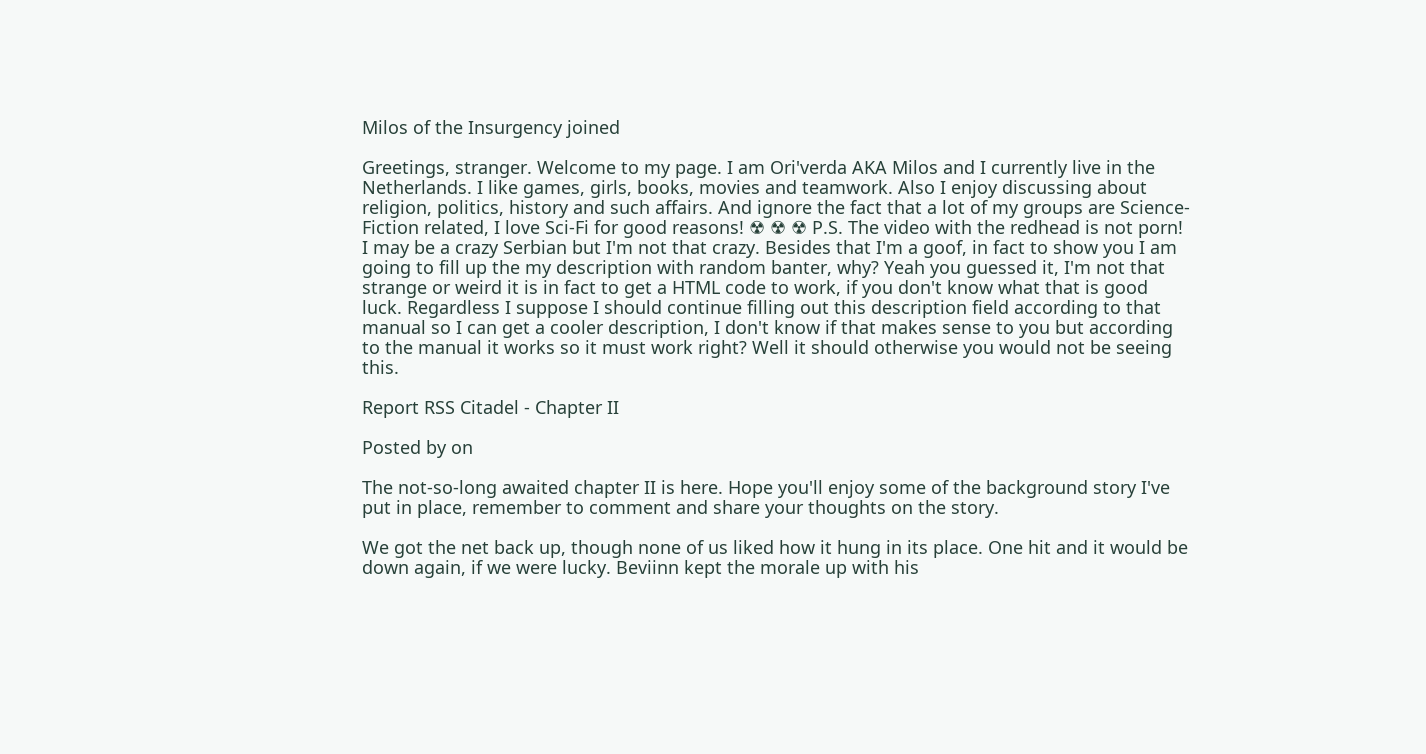Milos of the Insurgency joined

Greetings, stranger. Welcome to my page. I am Ori'verda AKA Milos and I currently live in the Netherlands. I like games, girls, books, movies and teamwork. Also I enjoy discussing about religion, politics, history and such affairs. And ignore the fact that a lot of my groups are Science-Fiction related, I love Sci-Fi for good reasons! ☢ ☢ ☢ P.S. The video with the redhead is not porn! I may be a crazy Serbian but I'm not that crazy. Besides that I'm a goof, in fact to show you I am going to fill up the my description with random banter, why? Yeah you guessed it, I'm not that strange or weird it is in fact to get a HTML code to work, if you don't know what that is good luck. Regardless I suppose I should continue filling out this description field according to that manual so I can get a cooler description, I don't know if that makes sense to you but according to the manual it works so it must work right? Well it should otherwise you would not be seeing this.

Report RSS Citadel - Chapter II

Posted by on

The not-so-long awaited chapter II is here. Hope you'll enjoy some of the background story I've put in place, remember to comment and share your thoughts on the story.

We got the net back up, though none of us liked how it hung in its place. One hit and it would be down again, if we were lucky. Beviinn kept the morale up with his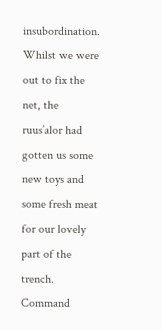insubordination. Whilst we were out to fix the net, the ruus’alor had gotten us some new toys and some fresh meat for our lovely part of the trench. Command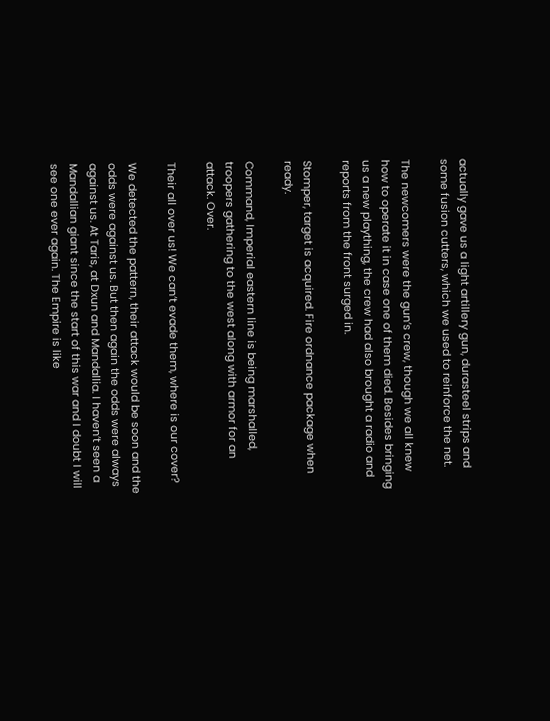actually gave us a light artillery gun, durasteel strips and some fusion cutters, which we used to reinforce the net.

The newcomers were the gun’s crew, though we all knew how to operate it in case one of them died. Besides bringing us a new plaything, the crew had also brought a radio and reports from the front surged in.

Stomper, target is acquired. Fire ordnance package when ready.

Command, Imperial eastern line is being marshalled, troopers gathering to the west along with armor for an attack. Over.

Their all over us! We can’t evade them, where is our cover?

We detected the pattern, their attack would be soon and the odds were against us. But then again the odds were always against us. At Taris, at Dxun and Mandallia. I haven’t seen a Mandallian giant since the start of this war and I doubt I will see one ever again. The Empire is like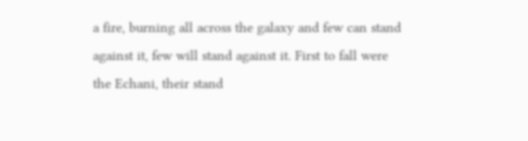a fire, burning all across the galaxy and few can stand against it, few will stand against it. First to fall were the Echani, their stand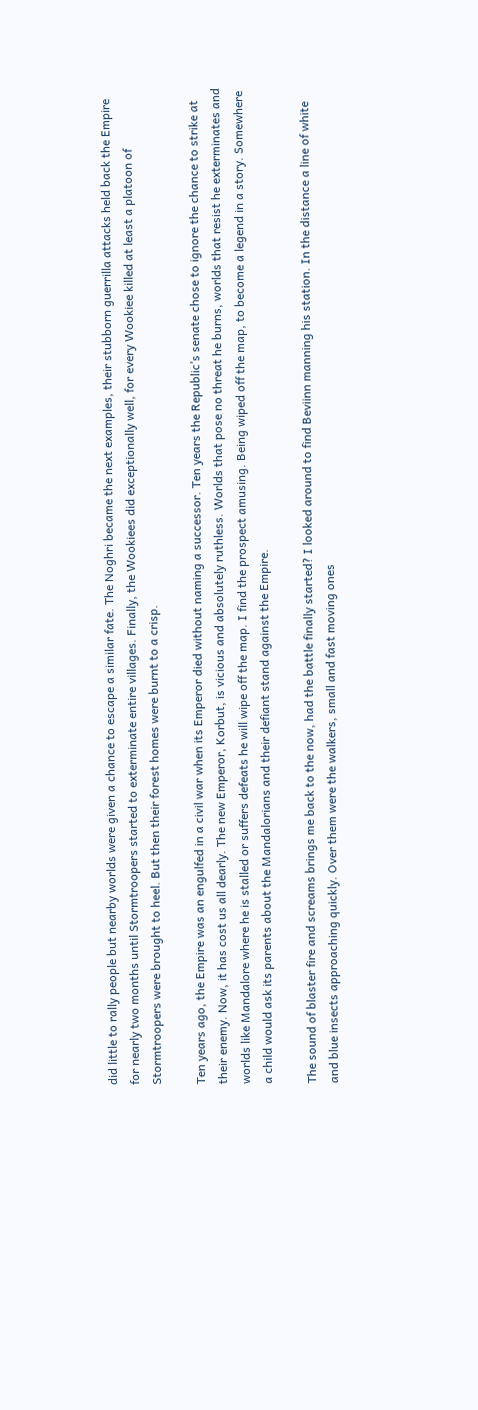did little to rally people but nearby worlds were given a chance to escape a similar fate. The Noghri became the next examples, their stubborn guerrilla attacks held back the Empire for nearly two months until Stormtroopers started to exterminate entire villages. Finally, the Wookiees did exceptionally well, for every Wookiee killed at least a platoon of Stormtroopers were brought to heel. But then their forest homes were burnt to a crisp.

Ten years ago, the Empire was an engulfed in a civil war when its Emperor died without naming a successor. Ten years the Republic’s senate chose to ignore the chance to strike at their enemy. Now, it has cost us all dearly. The new Emperor, Korbut, is vicious and absolutely ruthless. Worlds that pose no threat he burns, worlds that resist he exterminates and worlds like Mandalore where he is stalled or suffers defeats he will wipe off the map. I find the prospect amusing. Being wiped off the map, to become a legend in a story. Somewhere a child would ask its parents about the Mandalorians and their defiant stand against the Empire.

The sound of blaster fire and screams brings me back to the now, had the battle finally started? I looked around to find Beviinn manning his station. In the distance a line of white and blue insects approaching quickly. Over them were the walkers, small and fast moving ones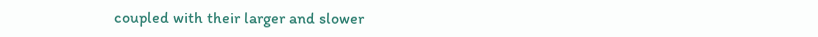coupled with their larger and slower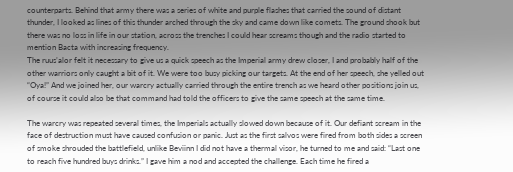counterparts. Behind that army there was a series of white and purple flashes that carried the sound of distant thunder, I looked as lines of this thunder arched through the sky and came down like comets. The ground shook but there was no loss in life in our station, across the trenches I could hear screams though and the radio started to mention Bacta with increasing frequency.
The ruus’alor felt it necessary to give us a quick speech as the Imperial army drew closer, I and probably half of the other warriors only caught a bit of it. We were too busy picking our targets. At the end of her speech, she yelled out “Oya!” And we joined her, our warcry actually carried through the entire trench as we heard other positions join us, of course it could also be that command had told the officers to give the same speech at the same time.

The warcry was repeated several times, the Imperials actually slowed down because of it. Our defiant scream in the face of destruction must have caused confusion or panic. Just as the first salvos were fired from both sides a screen of smoke shrouded the battlefield, unlike Beviinn I did not have a thermal visor, he turned to me and said: “Last one to reach five hundred buys drinks.” I gave him a nod and accepted the challenge. Each time he fired a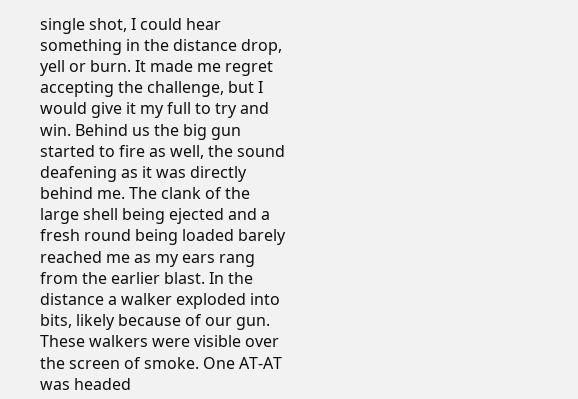single shot, I could hear something in the distance drop, yell or burn. It made me regret accepting the challenge, but I would give it my full to try and win. Behind us the big gun started to fire as well, the sound deafening as it was directly behind me. The clank of the large shell being ejected and a fresh round being loaded barely reached me as my ears rang from the earlier blast. In the distance a walker exploded into bits, likely because of our gun. These walkers were visible over the screen of smoke. One AT-AT was headed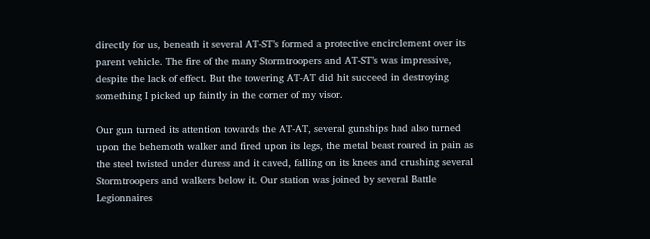directly for us, beneath it several AT-ST’s formed a protective encirclement over its parent vehicle. The fire of the many Stormtroopers and AT-ST’s was impressive, despite the lack of effect. But the towering AT-AT did hit succeed in destroying something I picked up faintly in the corner of my visor.

Our gun turned its attention towards the AT-AT, several gunships had also turned upon the behemoth walker and fired upon its legs, the metal beast roared in pain as the steel twisted under duress and it caved, falling on its knees and crushing several Stormtroopers and walkers below it. Our station was joined by several Battle Legionnaires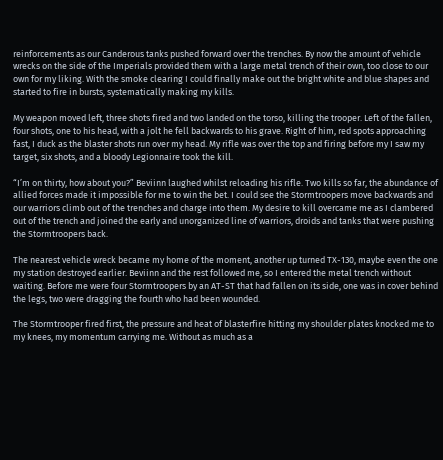reinforcements as our Canderous tanks pushed forward over the trenches. By now the amount of vehicle wrecks on the side of the Imperials provided them with a large metal trench of their own, too close to our own for my liking. With the smoke clearing I could finally make out the bright white and blue shapes and started to fire in bursts, systematically making my kills.

My weapon moved left, three shots fired and two landed on the torso, killing the trooper. Left of the fallen, four shots, one to his head, with a jolt he fell backwards to his grave. Right of him, red spots approaching fast, I duck as the blaster shots run over my head. My rifle was over the top and firing before my I saw my target, six shots, and a bloody Legionnaire took the kill.

“I’m on thirty, how about you?” Beviinn laughed whilst reloading his rifle. Two kills so far, the abundance of allied forces made it impossible for me to win the bet. I could see the Stormtroopers move backwards and our warriors climb out of the trenches and charge into them. My desire to kill overcame me as I clambered out of the trench and joined the early and unorganized line of warriors, droids and tanks that were pushing the Stormtroopers back.

The nearest vehicle wreck became my home of the moment, another up turned TX-130, maybe even the one my station destroyed earlier. Beviinn and the rest followed me, so I entered the metal trench without waiting. Before me were four Stormtroopers by an AT-ST that had fallen on its side, one was in cover behind the legs, two were dragging the fourth who had been wounded.

The Stormtrooper fired first, the pressure and heat of blasterfire hitting my shoulder plates knocked me to my knees, my momentum carrying me. Without as much as a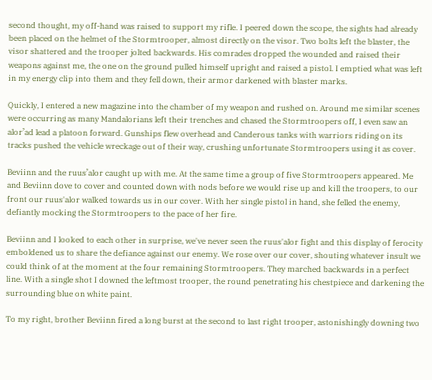second thought, my off-hand was raised to support my rifle. I peered down the scope, the sights had already been placed on the helmet of the Stormtrooper, almost directly on the visor. Two bolts left the blaster, the visor shattered and the trooper jolted backwards. His comrades dropped the wounded and raised their weapons against me, the one on the ground pulled himself upright and raised a pistol. I emptied what was left in my energy clip into them and they fell down, their armor darkened with blaster marks.

Quickly, I entered a new magazine into the chamber of my weapon and rushed on. Around me similar scenes were occurring as many Mandalorians left their trenches and chased the Stormtroopers off, I even saw an alor’ad lead a platoon forward. Gunships flew overhead and Canderous tanks with warriors riding on its tracks pushed the vehicle wreckage out of their way, crushing unfortunate Stormtroopers using it as cover.

Beviinn and the ruus’alor caught up with me. At the same time a group of five Stormtroopers appeared. Me and Beviinn dove to cover and counted down with nods before we would rise up and kill the troopers, to our front our ruus'alor walked towards us in our cover. With her single pistol in hand, she felled the enemy, defiantly mocking the Stormtroopers to the pace of her fire.

Beviinn and I looked to each other in surprise, we've never seen the ruus'alor fight and this display of ferocity emboldened us to share the defiance against our enemy. We rose over our cover, shouting whatever insult we could think of at the moment at the four remaining Stormtroopers. They marched backwards in a perfect line. With a single shot I downed the leftmost trooper, the round penetrating his chestpiece and darkening the surrounding blue on white paint.

To my right, brother Beviinn fired a long burst at the second to last right trooper, astonishingly downing two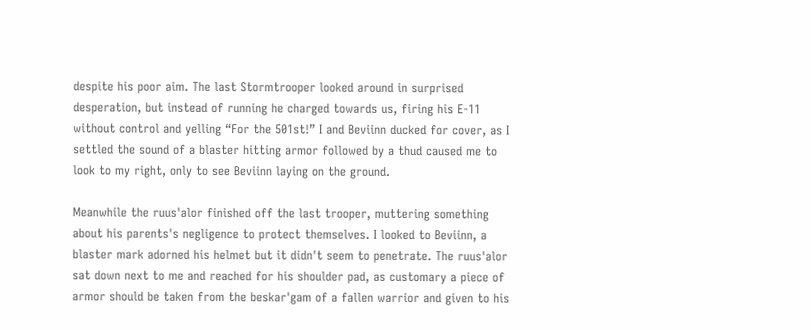despite his poor aim. The last Stormtrooper looked around in surprised desperation, but instead of running he charged towards us, firing his E-11 without control and yelling “For the 501st!” I and Beviinn ducked for cover, as I settled the sound of a blaster hitting armor followed by a thud caused me to look to my right, only to see Beviinn laying on the ground.

Meanwhile the ruus'alor finished off the last trooper, muttering something about his parents's negligence to protect themselves. I looked to Beviinn, a blaster mark adorned his helmet but it didn't seem to penetrate. The ruus'alor sat down next to me and reached for his shoulder pad, as customary a piece of armor should be taken from the beskar'gam of a fallen warrior and given to his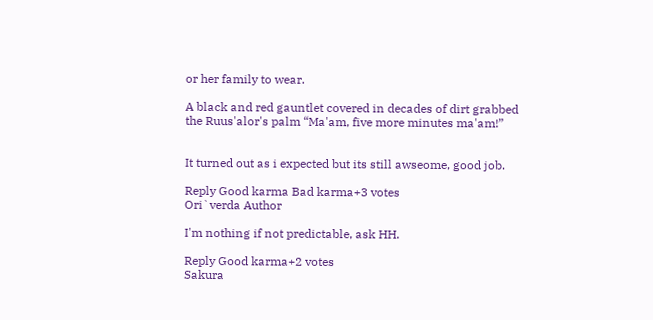or her family to wear.

A black and red gauntlet covered in decades of dirt grabbed the Ruus'alor's palm “Ma'am, five more minutes ma'am!”


It turned out as i expected but its still awseome, good job.

Reply Good karma Bad karma+3 votes
Ori`verda Author

I'm nothing if not predictable, ask HH.

Reply Good karma+2 votes
Sakura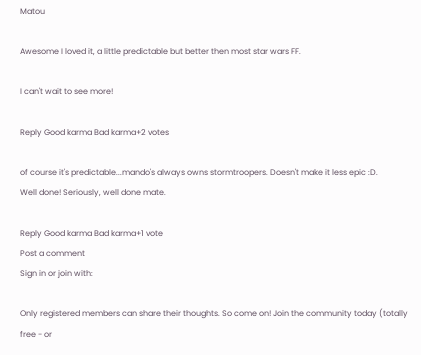Matou

Awesome I loved it, a little predictable but better then most star wars FF.

I can't wait to see more!

Reply Good karma Bad karma+2 votes

of course it's predictable...mando's always owns stormtroopers. Doesn't make it less epic :D.
Well done! Seriously, well done mate.

Reply Good karma Bad karma+1 vote
Post a comment
Sign in or join with:

Only registered members can share their thoughts. So come on! Join the community today (totally free - or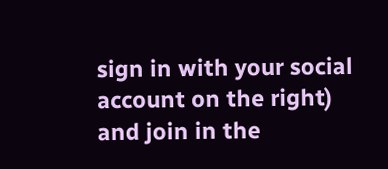sign in with your social account on the right) and join in the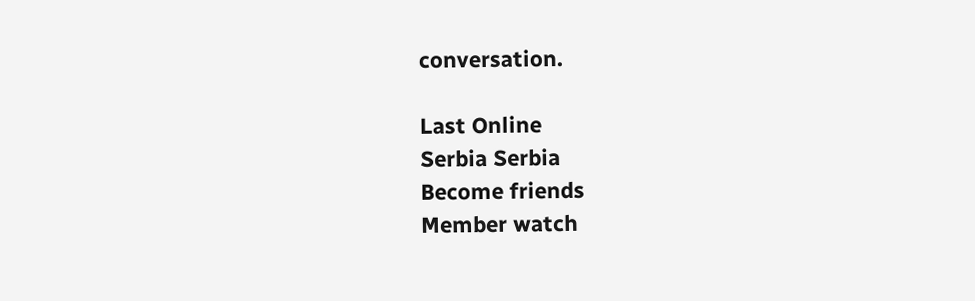conversation.

Last Online
Serbia Serbia
Become friends
Member watch